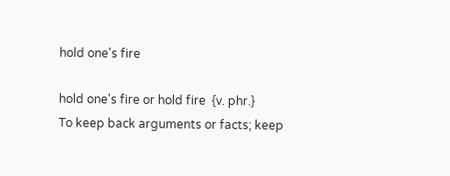hold one's fire

hold one's fire or hold fire  {v. phr.}
To keep back arguments or facts; keep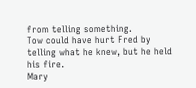from telling something.
Tow could have hurt Fred by telling what he knew, but he held his fire.
Mary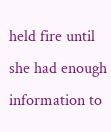held fire until she had enough information to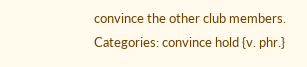convince the other club members.
Categories: convince hold {v. phr.}